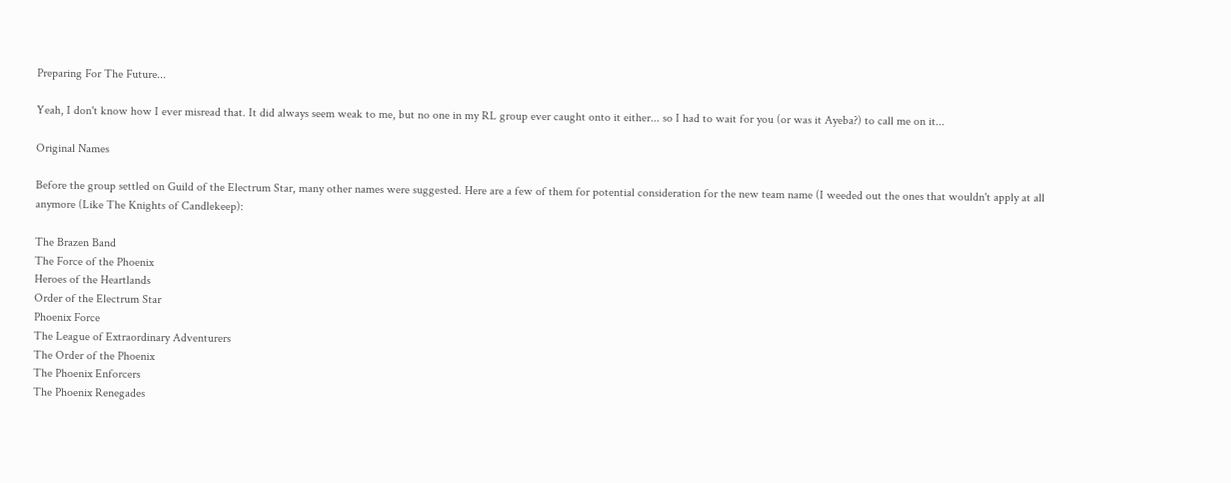Preparing For The Future...

Yeah, I don't know how I ever misread that. It did always seem weak to me, but no one in my RL group ever caught onto it either... so I had to wait for you (or was it Ayeba?) to call me on it...

Original Names

Before the group settled on Guild of the Electrum Star, many other names were suggested. Here are a few of them for potential consideration for the new team name (I weeded out the ones that wouldn't apply at all anymore (Like The Knights of Candlekeep):

The Brazen Band
The Force of the Phoenix
Heroes of the Heartlands
Order of the Electrum Star
Phoenix Force
The League of Extraordinary Adventurers
The Order of the Phoenix
The Phoenix Enforcers
The Phoenix Renegades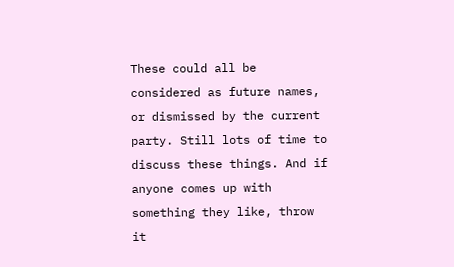These could all be considered as future names, or dismissed by the current party. Still lots of time to discuss these things. And if anyone comes up with something they like, throw it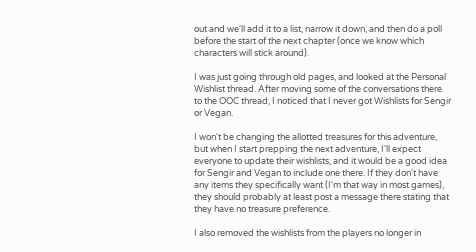out and we'll add it to a list, narrow it down, and then do a poll before the start of the next chapter (once we know which characters will stick around).

I was just going through old pages, and looked at the Personal Wishlist thread. After moving some of the conversations there to the OOC thread, I noticed that I never got Wishlists for Sengir or Vegan.

I won't be changing the allotted treasures for this adventure, but when I start prepping the next adventure, I'll expect everyone to update their wishlists, and it would be a good idea for Sengir and Vegan to include one there. If they don't have any items they specifically want (I'm that way in most games), they should probably at least post a message there stating that they have no treasure preference.

I also removed the wishlists from the players no longer in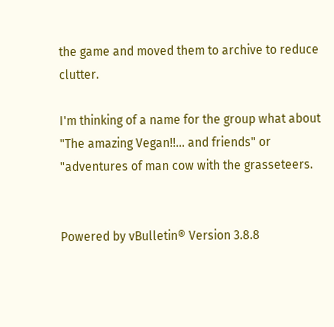the game and moved them to archive to reduce clutter.

I'm thinking of a name for the group what about "The amazing Vegan!!... and friends" or "adventures of man cow with the grasseteers.


Powered by vBulletin® Version 3.8.8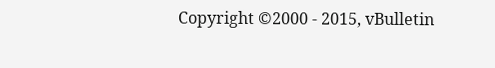Copyright ©2000 - 2015, vBulletin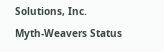Solutions, Inc.
Myth-Weavers Status